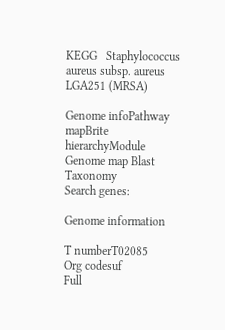KEGG   Staphylococcus aureus subsp. aureus LGA251 (MRSA)

Genome infoPathway mapBrite hierarchyModule Genome map Blast Taxonomy
Search genes:

Genome information

T numberT02085
Org codesuf
Full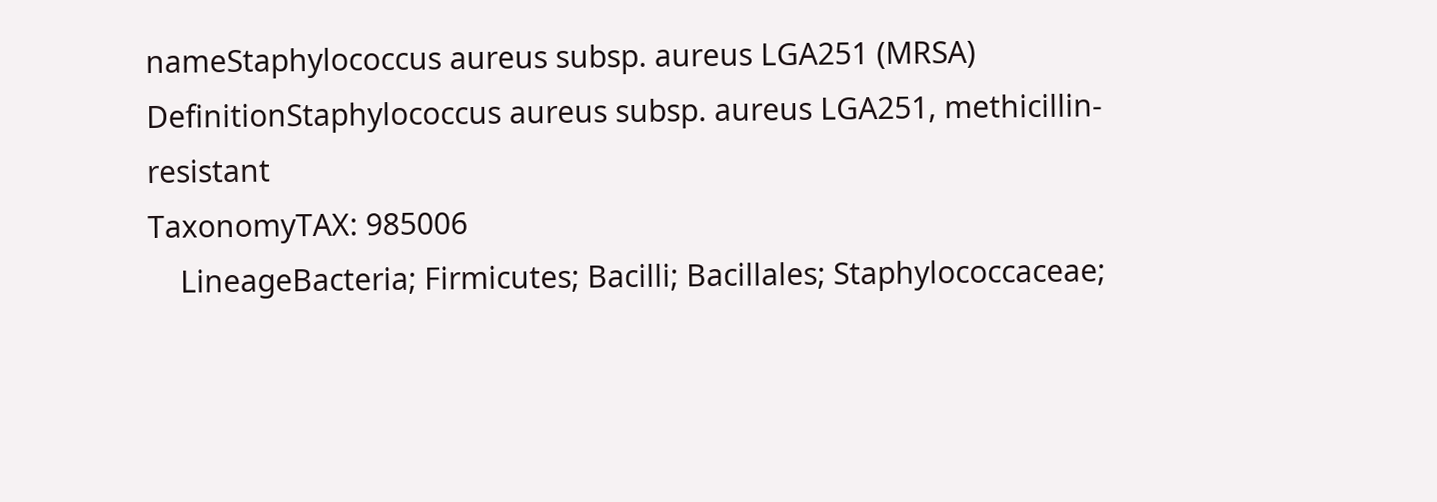nameStaphylococcus aureus subsp. aureus LGA251 (MRSA)
DefinitionStaphylococcus aureus subsp. aureus LGA251, methicillin-resistant
TaxonomyTAX: 985006
    LineageBacteria; Firmicutes; Bacilli; Bacillales; Staphylococcaceae;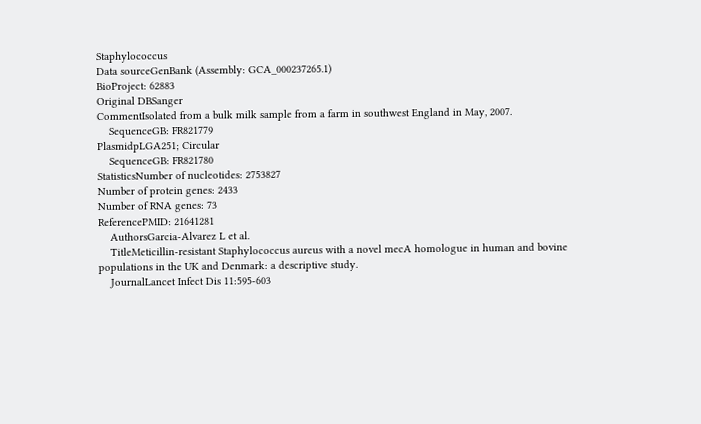Staphylococcus
Data sourceGenBank (Assembly: GCA_000237265.1)
BioProject: 62883
Original DBSanger
CommentIsolated from a bulk milk sample from a farm in southwest England in May, 2007.
    SequenceGB: FR821779
PlasmidpLGA251; Circular
    SequenceGB: FR821780
StatisticsNumber of nucleotides: 2753827
Number of protein genes: 2433
Number of RNA genes: 73
ReferencePMID: 21641281
    AuthorsGarcia-Alvarez L et al.
    TitleMeticillin-resistant Staphylococcus aureus with a novel mecA homologue in human and bovine populations in the UK and Denmark: a descriptive study.
    JournalLancet Infect Dis 11:595-603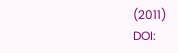(2011)
DOI: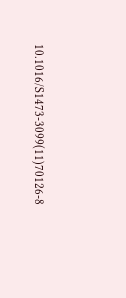10.1016/S1473-3099(11)70126-8